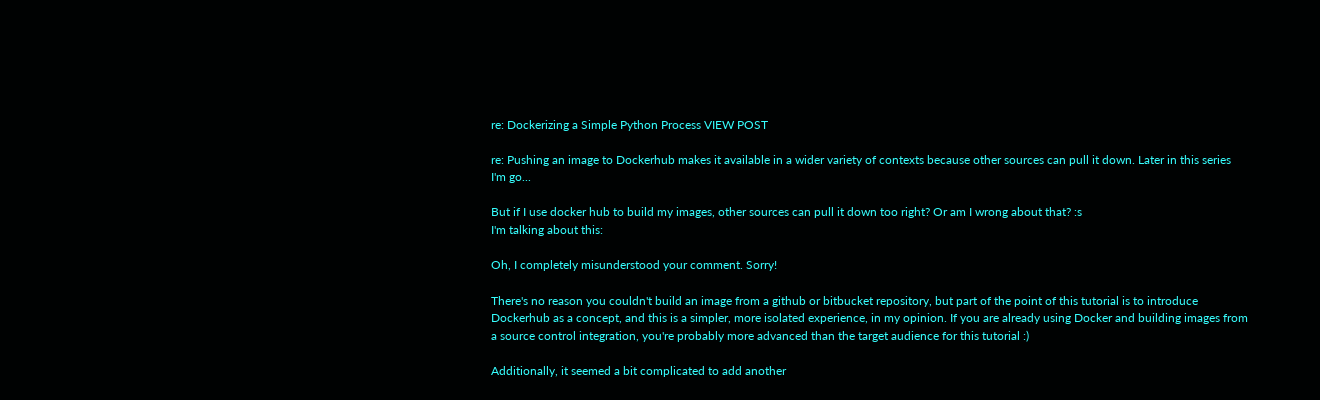re: Dockerizing a Simple Python Process VIEW POST

re: Pushing an image to Dockerhub makes it available in a wider variety of contexts because other sources can pull it down. Later in this series I'm go...

But if I use docker hub to build my images, other sources can pull it down too right? Or am I wrong about that? :s
I'm talking about this:

Oh, I completely misunderstood your comment. Sorry!

There's no reason you couldn't build an image from a github or bitbucket repository, but part of the point of this tutorial is to introduce Dockerhub as a concept, and this is a simpler, more isolated experience, in my opinion. If you are already using Docker and building images from a source control integration, you're probably more advanced than the target audience for this tutorial :)

Additionally, it seemed a bit complicated to add another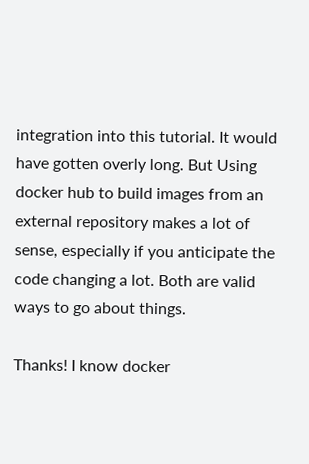integration into this tutorial. It would have gotten overly long. But Using docker hub to build images from an external repository makes a lot of sense, especially if you anticipate the code changing a lot. Both are valid ways to go about things.

Thanks! I know docker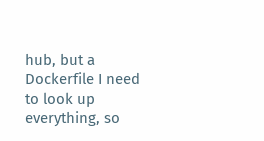hub, but a Dockerfile I need to look up everything, so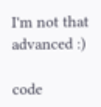I'm not that advanced :)

code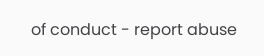of conduct - report abuse